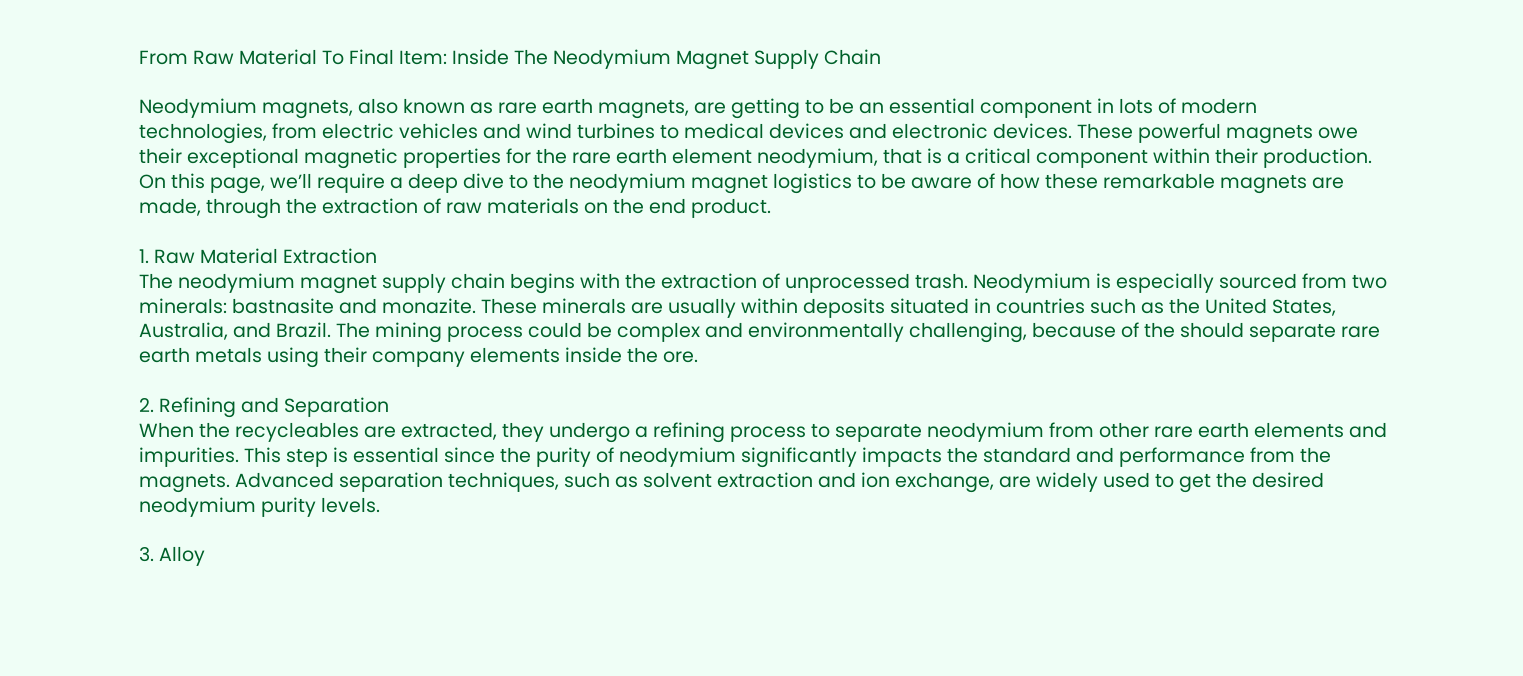From Raw Material To Final Item: Inside The Neodymium Magnet Supply Chain

Neodymium magnets, also known as rare earth magnets, are getting to be an essential component in lots of modern technologies, from electric vehicles and wind turbines to medical devices and electronic devices. These powerful magnets owe their exceptional magnetic properties for the rare earth element neodymium, that is a critical component within their production. On this page, we’ll require a deep dive to the neodymium magnet logistics to be aware of how these remarkable magnets are made, through the extraction of raw materials on the end product.

1. Raw Material Extraction
The neodymium magnet supply chain begins with the extraction of unprocessed trash. Neodymium is especially sourced from two minerals: bastnasite and monazite. These minerals are usually within deposits situated in countries such as the United States, Australia, and Brazil. The mining process could be complex and environmentally challenging, because of the should separate rare earth metals using their company elements inside the ore.

2. Refining and Separation
When the recycleables are extracted, they undergo a refining process to separate neodymium from other rare earth elements and impurities. This step is essential since the purity of neodymium significantly impacts the standard and performance from the magnets. Advanced separation techniques, such as solvent extraction and ion exchange, are widely used to get the desired neodymium purity levels.

3. Alloy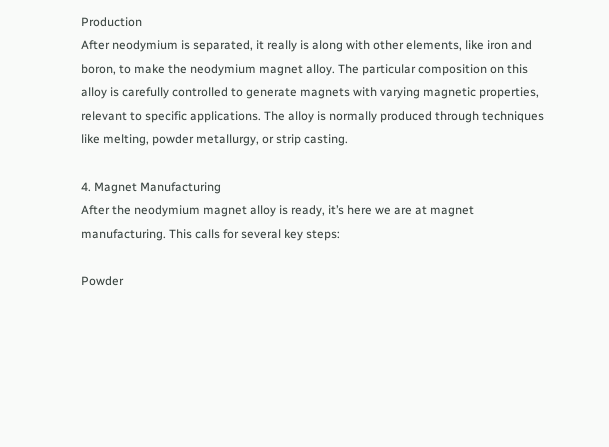Production
After neodymium is separated, it really is along with other elements, like iron and boron, to make the neodymium magnet alloy. The particular composition on this alloy is carefully controlled to generate magnets with varying magnetic properties, relevant to specific applications. The alloy is normally produced through techniques like melting, powder metallurgy, or strip casting.

4. Magnet Manufacturing
After the neodymium magnet alloy is ready, it’s here we are at magnet manufacturing. This calls for several key steps:

Powder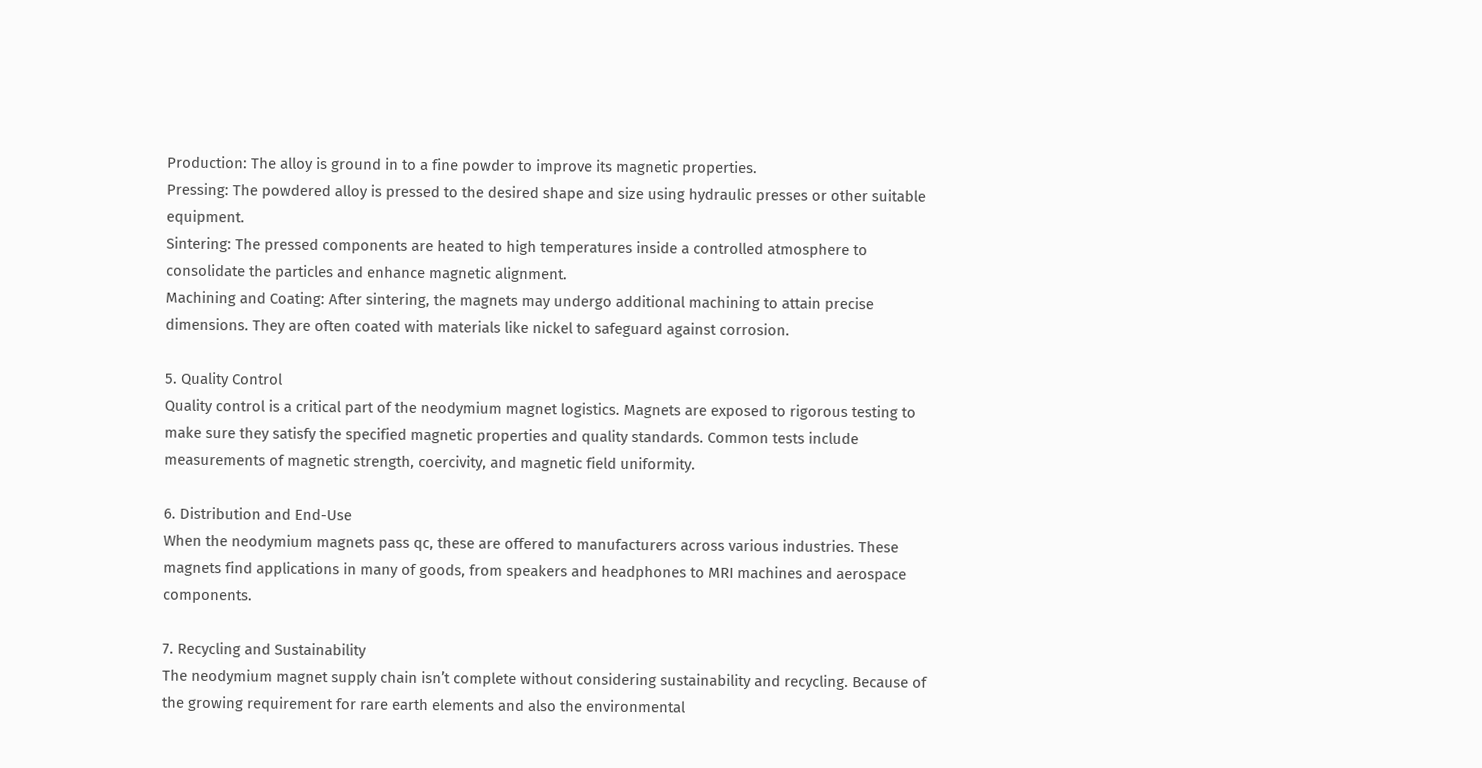Production: The alloy is ground in to a fine powder to improve its magnetic properties.
Pressing: The powdered alloy is pressed to the desired shape and size using hydraulic presses or other suitable equipment.
Sintering: The pressed components are heated to high temperatures inside a controlled atmosphere to consolidate the particles and enhance magnetic alignment.
Machining and Coating: After sintering, the magnets may undergo additional machining to attain precise dimensions. They are often coated with materials like nickel to safeguard against corrosion.

5. Quality Control
Quality control is a critical part of the neodymium magnet logistics. Magnets are exposed to rigorous testing to make sure they satisfy the specified magnetic properties and quality standards. Common tests include measurements of magnetic strength, coercivity, and magnetic field uniformity.

6. Distribution and End-Use
When the neodymium magnets pass qc, these are offered to manufacturers across various industries. These magnets find applications in many of goods, from speakers and headphones to MRI machines and aerospace components.

7. Recycling and Sustainability
The neodymium magnet supply chain isn’t complete without considering sustainability and recycling. Because of the growing requirement for rare earth elements and also the environmental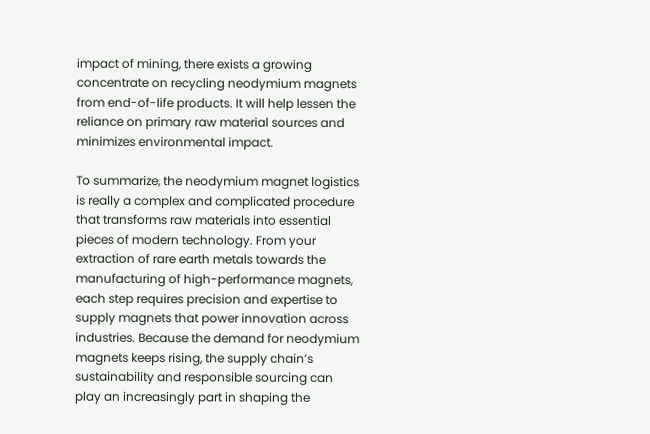impact of mining, there exists a growing concentrate on recycling neodymium magnets from end-of-life products. It will help lessen the reliance on primary raw material sources and minimizes environmental impact.

To summarize, the neodymium magnet logistics is really a complex and complicated procedure that transforms raw materials into essential pieces of modern technology. From your extraction of rare earth metals towards the manufacturing of high-performance magnets, each step requires precision and expertise to supply magnets that power innovation across industries. Because the demand for neodymium magnets keeps rising, the supply chain’s sustainability and responsible sourcing can play an increasingly part in shaping the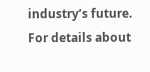industry’s future.
For details about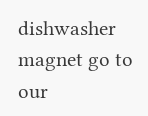dishwasher magnet go to our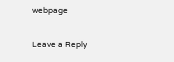webpage

Leave a Reply